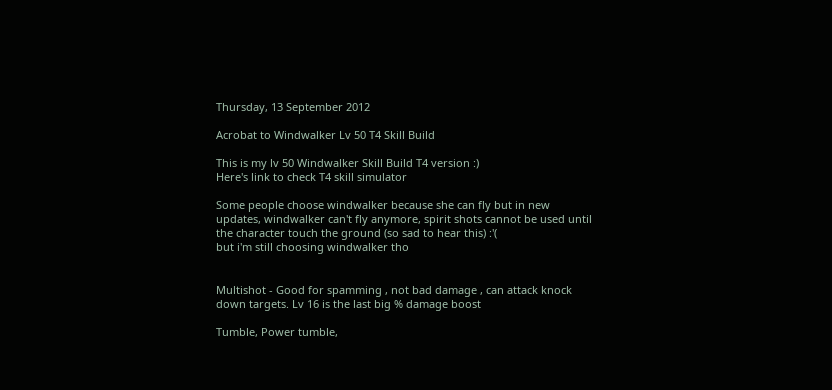Thursday, 13 September 2012

Acrobat to Windwalker Lv 50 T4 Skill Build

This is my lv 50 Windwalker Skill Build T4 version :)
Here's link to check T4 skill simulator

Some people choose windwalker because she can fly but in new updates, windwalker can't fly anymore, spirit shots cannot be used until the character touch the ground (so sad to hear this) :'(
but i'm still choosing windwalker tho


Multishot - Good for spamming , not bad damage , can attack knock down targets. Lv 16 is the last big % damage boost

Tumble, Power tumble,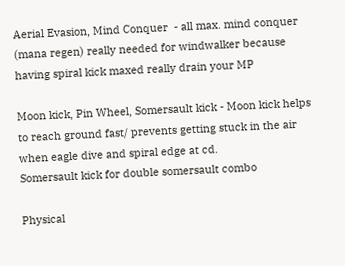Aerial Evasion, Mind Conquer  - all max. mind conquer (mana regen) really needed for windwalker because having spiral kick maxed really drain your MP

Moon kick, Pin Wheel, Somersault kick - Moon kick helps to reach ground fast/ prevents getting stuck in the air when eagle dive and spiral edge at cd.
Somersault kick for double somersault combo

Physical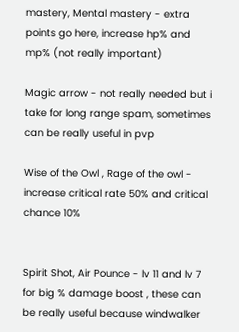mastery, Mental mastery - extra points go here, increase hp% and mp% (not really important)

Magic arrow - not really needed but i take for long range spam, sometimes can be really useful in pvp

Wise of the Owl , Rage of the owl - increase critical rate 50% and critical chance 10%


Spirit Shot, Air Pounce - lv 11 and lv 7 for big % damage boost , these can be really useful because windwalker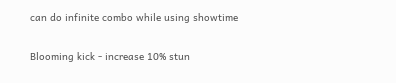can do infinite combo while using showtime

Blooming kick - increase 10% stun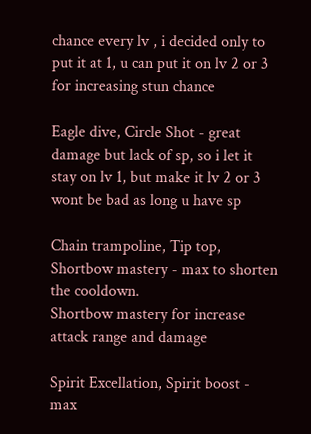chance every lv , i decided only to put it at 1, u can put it on lv 2 or 3 for increasing stun chance

Eagle dive, Circle Shot - great damage but lack of sp, so i let it stay on lv 1, but make it lv 2 or 3 wont be bad as long u have sp

Chain trampoline, Tip top, Shortbow mastery - max to shorten the cooldown.
Shortbow mastery for increase attack range and damage

Spirit Excellation, Spirit boost - max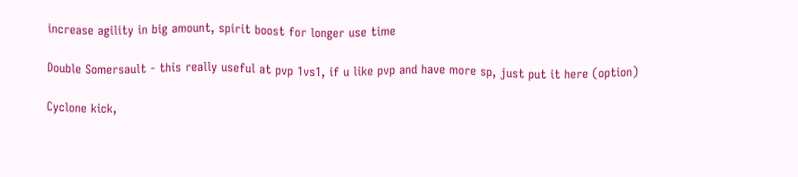increase agility in big amount, spirit boost for longer use time

Double Somersault - this really useful at pvp 1vs1, if u like pvp and have more sp, just put it here (option)

Cyclone kick,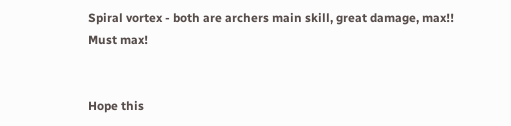Spiral vortex - both are archers main skill, great damage, max!! Must max!


Hope this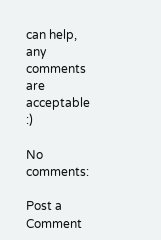can help, any comments are acceptable :)

No comments:

Post a Comment